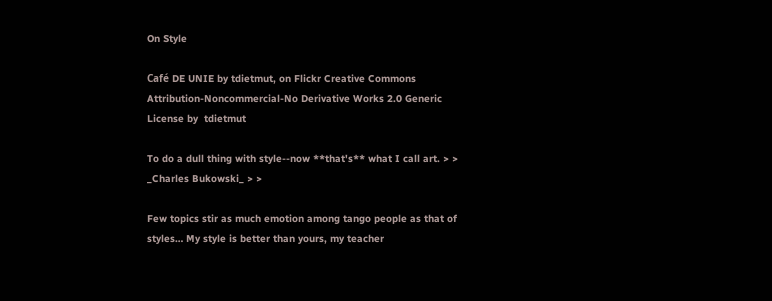On Style

Café DE UNIE by tdietmut, on Flickr Creative Commons Attribution-Noncommercial-No Derivative Works 2.0 Generic License by  tdietmut

To do a dull thing with style--now **that's** what I call art. > > _Charles Bukowski_ > >

Few topics stir as much emotion among tango people as that of styles… My style is better than yours, my teacher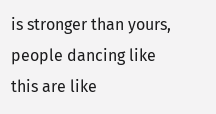is stronger than yours, people dancing like this are like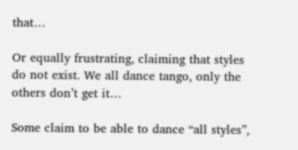that…

Or equally frustrating, claiming that styles do not exist. We all dance tango, only the others don’t get it…

Some claim to be able to dance “all styles”,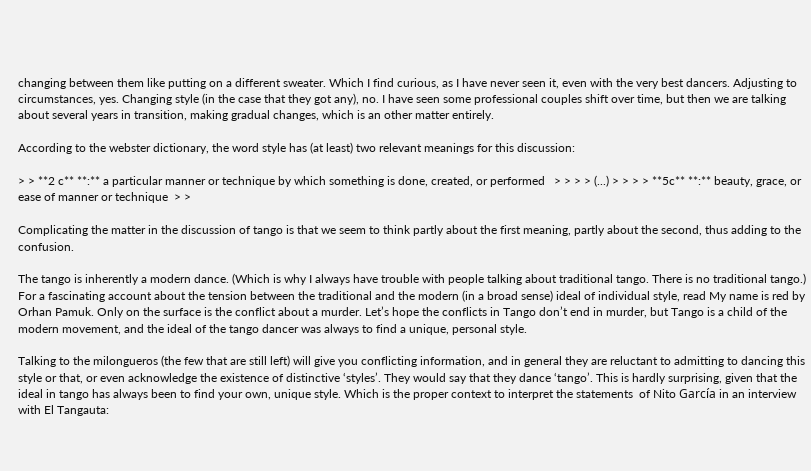changing between them like putting on a different sweater. Which I find curious, as I have never seen it, even with the very best dancers. Adjusting to circumstances, yes. Changing style (in the case that they got any), no. I have seen some professional couples shift over time, but then we are talking about several years in transition, making gradual changes, which is an other matter entirely.

According to the webster dictionary, the word style has (at least) two relevant meanings for this discussion:

> > **2 c** **:** a particular manner or technique by which something is done, created, or performed   > > > > (...) > > > > **5c** **:** beauty, grace, or ease of manner or technique  > >

Complicating the matter in the discussion of tango is that we seem to think partly about the first meaning, partly about the second, thus adding to the confusion.

The tango is inherently a modern dance. (Which is why I always have trouble with people talking about traditional tango. There is no traditional tango.) For a fascinating account about the tension between the traditional and the modern (in a broad sense) ideal of individual style, read My name is red by Orhan Pamuk. Only on the surface is the conflict about a murder. Let’s hope the conflicts in Tango don’t end in murder, but Tango is a child of the modern movement, and the ideal of the tango dancer was always to find a unique, personal style.

Talking to the milongueros (the few that are still left) will give you conflicting information, and in general they are reluctant to admitting to dancing this style or that, or even acknowledge the existence of distinctive ‘styles’. They would say that they dance ‘tango’. This is hardly surprising, given that the ideal in tango has always been to find your own, unique style. Which is the proper context to interpret the statements  of Nito García in an interview with El Tangauta: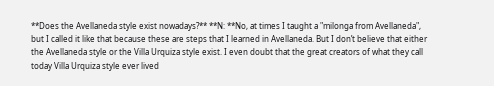**Does the Avellaneda style exist nowadays?** **N: **No, at times I taught a "milonga from Avellaneda", but I called it like that because these are steps that I learned in Avellaneda. But I don’t believe that either the Avellaneda style or the Villa Urquiza style exist. I even doubt that the great creators of what they call today Villa Urquiza style ever lived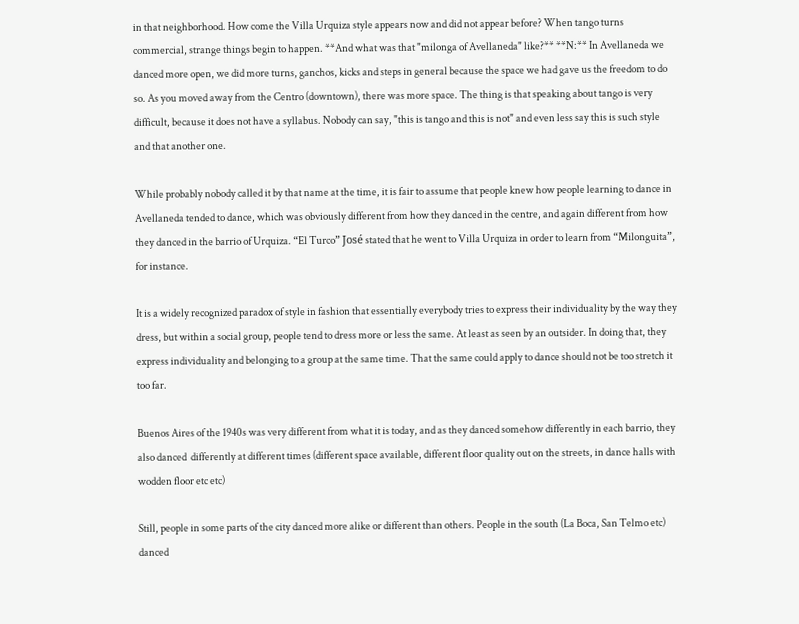in that neighborhood. How come the Villa Urquiza style appears now and did not appear before? When tango turns commercial, strange things begin to happen. **And what was that "milonga of Avellaneda" like?** **N:** In Avellaneda we danced more open, we did more turns, ganchos, kicks and steps in general because the space we had gave us the freedom to do so. As you moved away from the Centro (downtown), there was more space. The thing is that speaking about tango is very difficult, because it does not have a syllabus. Nobody can say, "this is tango and this is not" and even less say this is such style and that another one.

While probably nobody called it by that name at the time, it is fair to assume that people knew how people learning to dance in Avellaneda tended to dance, which was obviously different from how they danced in the centre, and again different from how they danced in the barrio of Urquiza. “El Turco” José stated that he went to Villa Urquiza in order to learn from “Milonguita”, for instance.

It is a widely recognized paradox of style in fashion that essentially everybody tries to express their individuality by the way they dress, but within a social group, people tend to dress more or less the same. At least as seen by an outsider. In doing that, they express individuality and belonging to a group at the same time. That the same could apply to dance should not be too stretch it too far.

Buenos Aires of the 1940s was very different from what it is today, and as they danced somehow differently in each barrio, they also danced  differently at different times (different space available, different floor quality out on the streets, in dance halls with wodden floor etc etc)

Still, people in some parts of the city danced more alike or different than others. People in the south (La Boca, San Telmo etc) danced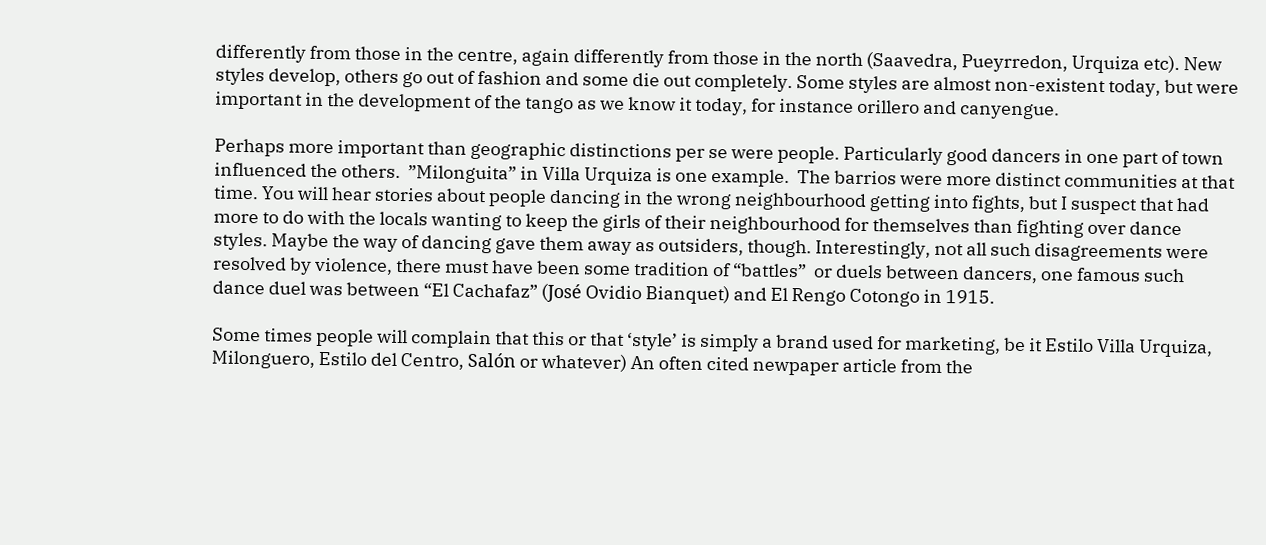differently from those in the centre, again differently from those in the north (Saavedra, Pueyrredon, Urquiza etc). New styles develop, others go out of fashion and some die out completely. Some styles are almost non-existent today, but were important in the development of the tango as we know it today, for instance orillero and canyengue.

Perhaps more important than geographic distinctions per se were people. Particularly good dancers in one part of town influenced the others.  ”Milonguita” in Villa Urquiza is one example.  The barrios were more distinct communities at that time. You will hear stories about people dancing in the wrong neighbourhood getting into fights, but I suspect that had more to do with the locals wanting to keep the girls of their neighbourhood for themselves than fighting over dance styles. Maybe the way of dancing gave them away as outsiders, though. Interestingly, not all such disagreements were resolved by violence, there must have been some tradition of “battles”  or duels between dancers, one famous such dance duel was between “El Cachafaz” (José Ovidio Bianquet) and El Rengo Cotongo in 1915.

Some times people will complain that this or that ‘style’ is simply a brand used for marketing, be it Estilo Villa Urquiza, Milonguero, Estilo del Centro, Salón or whatever) An often cited newpaper article from the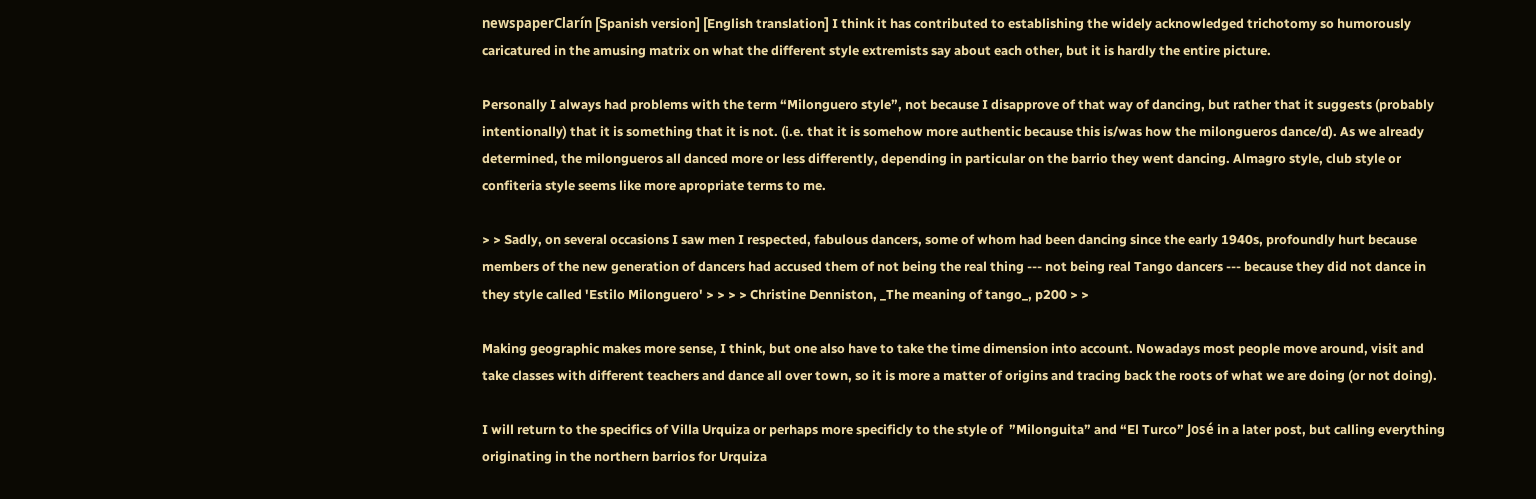newspaperClarín [Spanish version] [English translation] I think it has contributed to establishing the widely acknowledged trichotomy so humorously caricatured in the amusing matrix on what the different style extremists say about each other, but it is hardly the entire picture.

Personally I always had problems with the term “Milonguero style”, not because I disapprove of that way of dancing, but rather that it suggests (probably intentionally) that it is something that it is not. (i.e. that it is somehow more authentic because this is/was how the milongueros dance/d). As we already determined, the milongueros all danced more or less differently, depending in particular on the barrio they went dancing. Almagro style, club style or confiteria style seems like more apropriate terms to me.

> > Sadly, on several occasions I saw men I respected, fabulous dancers, some of whom had been dancing since the early 1940s, profoundly hurt because members of the new generation of dancers had accused them of not being the real thing --- not being real Tango dancers --- because they did not dance in they style called 'Estilo Milonguero' > > > > Christine Denniston, _The meaning of tango_, p200 > >

Making geographic makes more sense, I think, but one also have to take the time dimension into account. Nowadays most people move around, visit and take classes with different teachers and dance all over town, so it is more a matter of origins and tracing back the roots of what we are doing (or not doing).

I will return to the specifics of Villa Urquiza or perhaps more specificly to the style of  ”Milonguita” and “El Turco” José in a later post, but calling everything originating in the northern barrios for Urquiza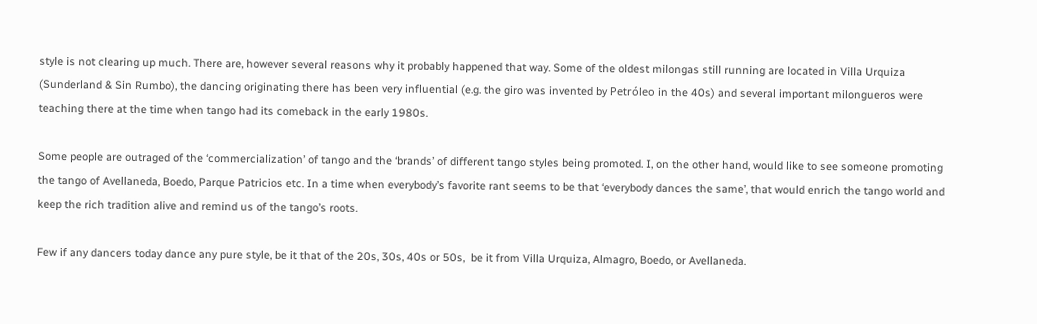style is not clearing up much. There are, however several reasons why it probably happened that way. Some of the oldest milongas still running are located in Villa Urquiza (Sunderland & Sin Rumbo), the dancing originating there has been very influential (e.g. the giro was invented by Petróleo in the 40s) and several important milongueros were teaching there at the time when tango had its comeback in the early 1980s.

Some people are outraged of the ‘commercialization’ of tango and the ‘brands’ of different tango styles being promoted. I, on the other hand, would like to see someone promoting the tango of Avellaneda, Boedo, Parque Patricios etc. In a time when everybody’s favorite rant seems to be that ‘everybody dances the same’, that would enrich the tango world and keep the rich tradition alive and remind us of the tango’s roots.

Few if any dancers today dance any pure style, be it that of the 20s, 30s, 40s or 50s,  be it from Villa Urquiza, Almagro, Boedo, or Avellaneda.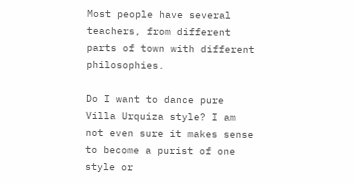Most people have several teachers, from different parts of town with different philosophies.

Do I want to dance pure Villa Urquiza style? I am not even sure it makes sense to become a purist of one style or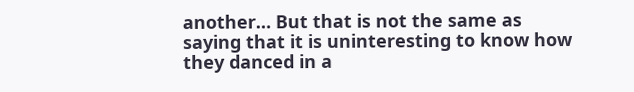another… But that is not the same as saying that it is uninteresting to know how they danced in a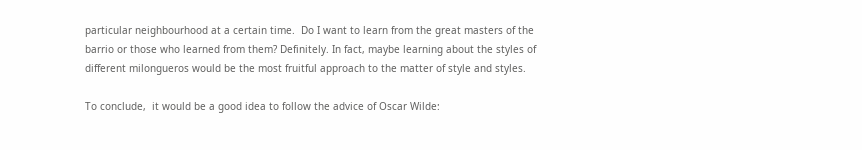particular neighbourhood at a certain time.  Do I want to learn from the great masters of the barrio or those who learned from them? Definitely. In fact, maybe learning about the styles of different milongueros would be the most fruitful approach to the matter of style and styles.

To conclude,  it would be a good idea to follow the advice of Oscar Wilde: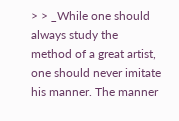> > _While one should always study the method of a great artist, one should never imitate his manner. The manner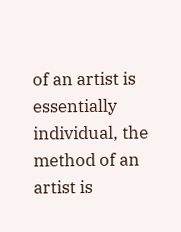of an artist is essentially individual, the method of an artist is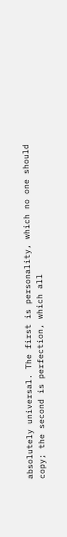absolutely universal. The first is personality, which no one should copy; the second is perfection, which all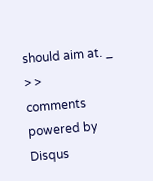should aim at. _ > >
comments powered by Disqus